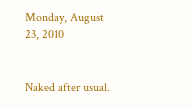Monday, August 23, 2010


Naked after usual.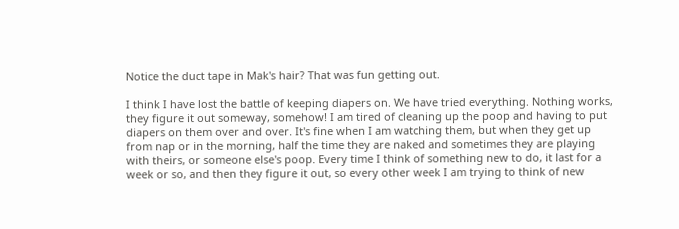Notice the duct tape in Mak's hair? That was fun getting out.

I think I have lost the battle of keeping diapers on. We have tried everything. Nothing works, they figure it out someway, somehow! I am tired of cleaning up the poop and having to put diapers on them over and over. It's fine when I am watching them, but when they get up from nap or in the morning, half the time they are naked and sometimes they are playing with theirs, or someone else's poop. Every time I think of something new to do, it last for a week or so, and then they figure it out, so every other week I am trying to think of new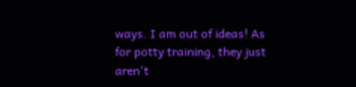ways. I am out of ideas! As for potty training, they just aren't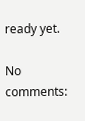ready yet.

No comments: